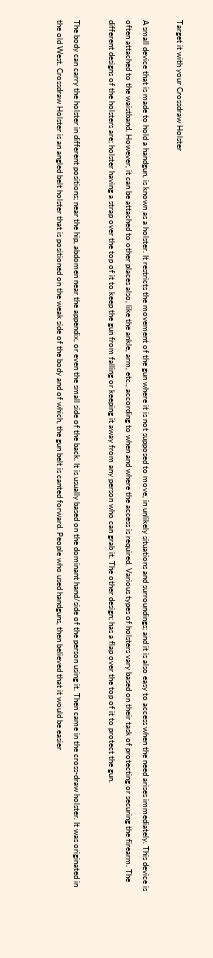Target it with your Crossdraw Holster

A small device that is made to hold a handgun, is known as a holster. It restricts the movement of the gun where it is not supposed to move, in unlikely situations and surroundings; and it is also easy to access when the need arises immediately. This device is often attached to the waistband. However, it can be attached to other places also, like the ankle, arm, etc., according to when and where the access is required. Various types of holsters vary based on their task of protecting or securing the firearm. The different designs of the holsters are; holster having a strap over the top of it to keep the gun from falling or keeping it away from any person who can grab it. The other design; has a flap over the top of it to protect the gun.

The body can carry the holster in different positions; near the hip, abdomen near the appendix, or even the small side of the back. It is usually based on the dominant hand/side of the person using it. Then came in the cross-draw holster. It was originated in the old West. Crossdraw Holster is an angled belt holster that is positioned on the weak side of the body and of which, the gun belt is canted forward. People who used handguns, then believed that it would be easier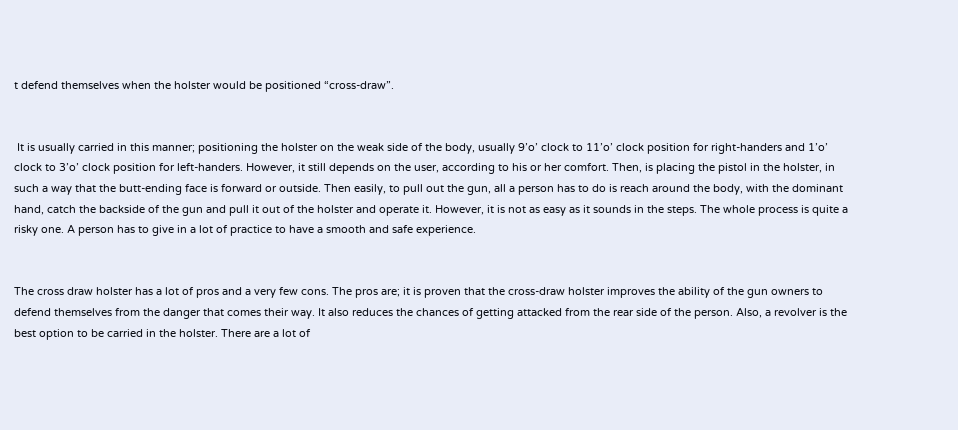t defend themselves when the holster would be positioned “cross-draw”.


 It is usually carried in this manner; positioning the holster on the weak side of the body, usually 9’o’ clock to 11’o’ clock position for right-handers and 1’o’ clock to 3’o’ clock position for left-handers. However, it still depends on the user, according to his or her comfort. Then, is placing the pistol in the holster, in such a way that the butt-ending face is forward or outside. Then easily, to pull out the gun, all a person has to do is reach around the body, with the dominant hand, catch the backside of the gun and pull it out of the holster and operate it. However, it is not as easy as it sounds in the steps. The whole process is quite a risky one. A person has to give in a lot of practice to have a smooth and safe experience.


The cross draw holster has a lot of pros and a very few cons. The pros are; it is proven that the cross-draw holster improves the ability of the gun owners to defend themselves from the danger that comes their way. It also reduces the chances of getting attacked from the rear side of the person. Also, a revolver is the best option to be carried in the holster. There are a lot of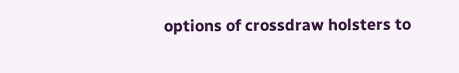options of crossdraw holsters to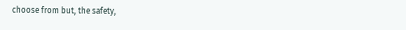choose from but, the safety,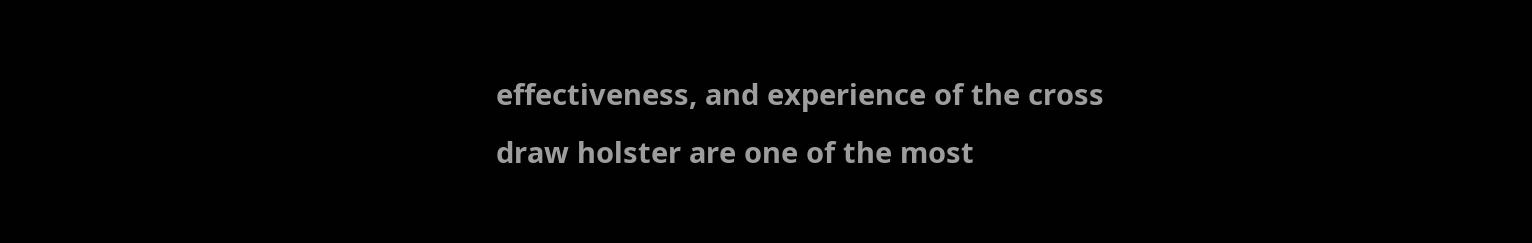effectiveness, and experience of the cross draw holster are one of the most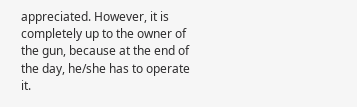appreciated. However, it is completely up to the owner of the gun, because at the end of the day, he/she has to operate it.